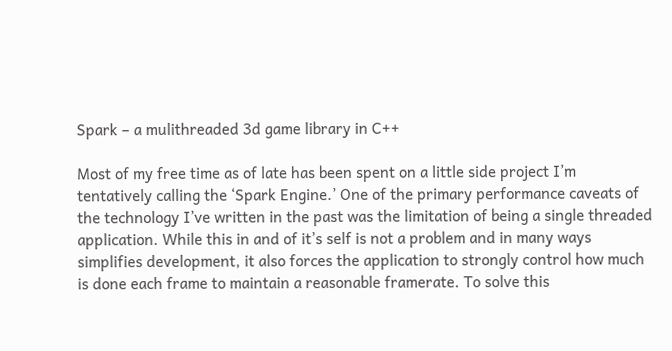Spark – a mulithreaded 3d game library in C++

Most of my free time as of late has been spent on a little side project I’m tentatively calling the ‘Spark Engine.’ One of the primary performance caveats of the technology I’ve written in the past was the limitation of being a single threaded application. While this in and of it’s self is not a problem and in many ways simplifies development, it also forces the application to strongly control how much is done each frame to maintain a reasonable framerate. To solve this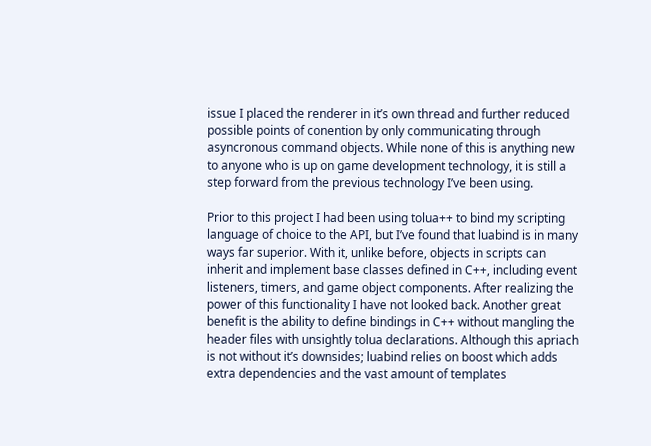issue I placed the renderer in it’s own thread and further reduced possible points of conention by only communicating through asyncronous command objects. While none of this is anything new to anyone who is up on game development technology, it is still a step forward from the previous technology I’ve been using.

Prior to this project I had been using tolua++ to bind my scripting language of choice to the API, but I’ve found that luabind is in many ways far superior. With it, unlike before, objects in scripts can inherit and implement base classes defined in C++, including event listeners, timers, and game object components. After realizing the power of this functionality I have not looked back. Another great benefit is the ability to define bindings in C++ without mangling the header files with unsightly tolua declarations. Although this apriach is not without it’s downsides; luabind relies on boost which adds extra dependencies and the vast amount of templates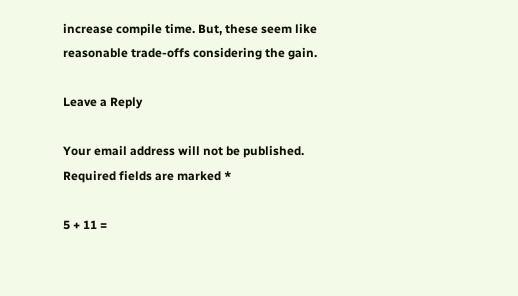increase compile time. But, these seem like reasonable trade-offs considering the gain.

Leave a Reply

Your email address will not be published. Required fields are marked *

5 + 11 =